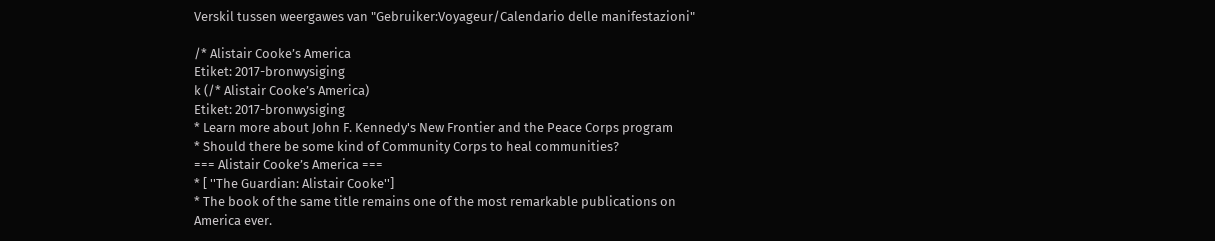Verskil tussen weergawes van "Gebruiker:Voyageur/Calendario delle manifestazioni"

/* Alistair Cooke’s America
Etiket: 2017-bronwysiging
k (/* Alistair Cooke’s America)
Etiket: 2017-bronwysiging
* Learn more about John F. Kennedy's New Frontier and the Peace Corps program
* Should there be some kind of Community Corps to heal communities?
=== Alistair Cooke’s America ===
* [ ''The Guardian: Alistair Cooke'']
* The book of the same title remains one of the most remarkable publications on America ever.